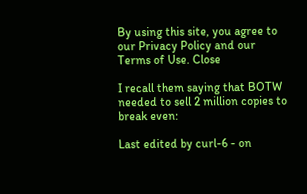By using this site, you agree to our Privacy Policy and our Terms of Use. Close

I recall them saying that BOTW needed to sell 2 million copies to break even:

Last edited by curl-6 - on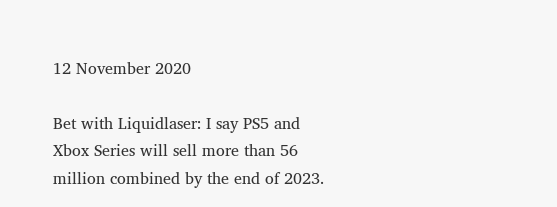12 November 2020

Bet with Liquidlaser: I say PS5 and Xbox Series will sell more than 56 million combined by the end of 2023.